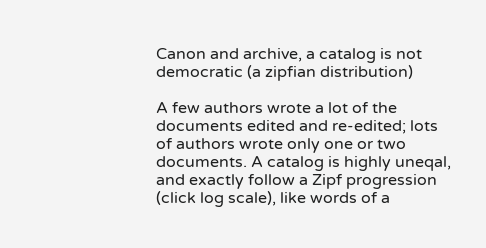Canon and archive, a catalog is not democratic (a zipfian distribution)

A few authors wrote a lot of the documents edited and re-edited; lots of authors wrote only one or two documents. A catalog is highly uneqal, and exactly follow a Zipf progression (click log scale), like words of a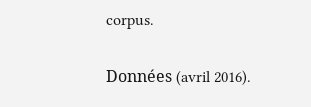corpus.

Données (avril 2016).